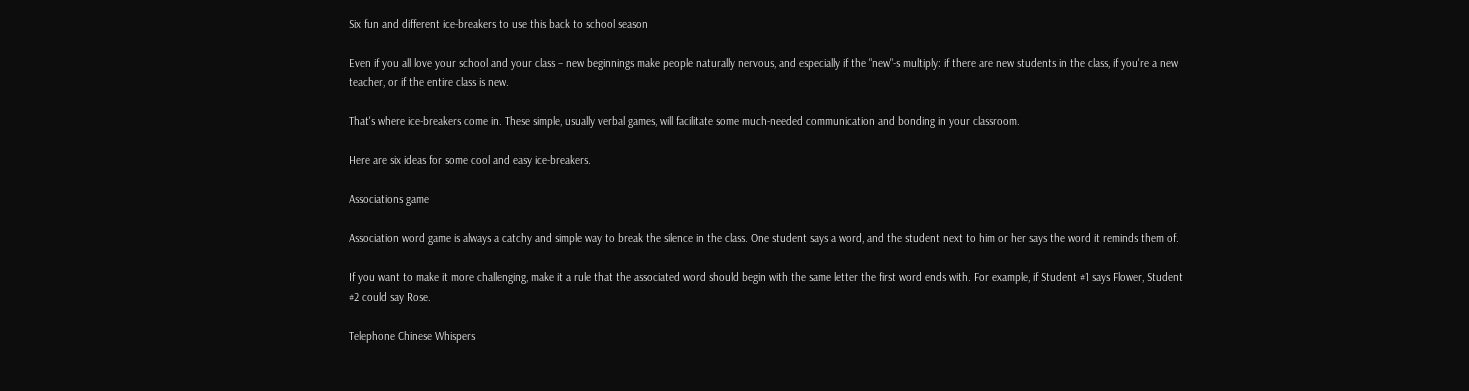Six fun and different ice-breakers to use this back to school season

Even if you all love your school and your class – new beginnings make people naturally nervous, and especially if the "new"-s multiply: if there are new students in the class, if you're a new teacher, or if the entire class is new.

That's where ice-breakers come in. These simple, usually verbal games, will facilitate some much-needed communication and bonding in your classroom.

Here are six ideas for some cool and easy ice-breakers.

Associations game

Association word game is always a catchy and simple way to break the silence in the class. One student says a word, and the student next to him or her says the word it reminds them of.

If you want to make it more challenging, make it a rule that the associated word should begin with the same letter the first word ends with. For example, if Student #1 says Flower, Student #2 could say Rose.

Telephone Chinese Whispers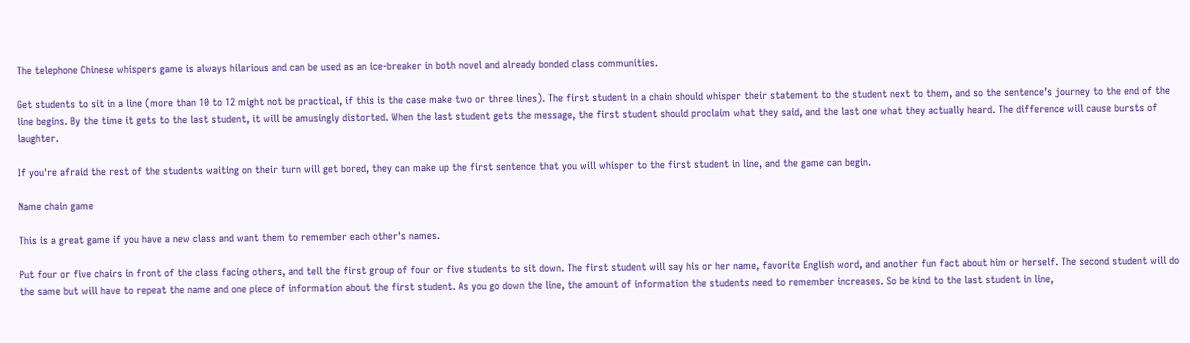The telephone Chinese whispers game is always hilarious and can be used as an ice-breaker in both novel and already bonded class communities.

Get students to sit in a line (more than 10 to 12 might not be practical, if this is the case make two or three lines). The first student in a chain should whisper their statement to the student next to them, and so the sentence’s journey to the end of the line begins. By the time it gets to the last student, it will be amusingly distorted. When the last student gets the message, the first student should proclaim what they said, and the last one what they actually heard. The difference will cause bursts of laughter.

If you're afraid the rest of the students waiting on their turn will get bored, they can make up the first sentence that you will whisper to the first student in line, and the game can begin.

Name chain game

This is a great game if you have a new class and want them to remember each other's names.

Put four or five chairs in front of the class facing others, and tell the first group of four or five students to sit down. The first student will say his or her name, favorite English word, and another fun fact about him or herself. The second student will do the same but will have to repeat the name and one piece of information about the first student. As you go down the line, the amount of information the students need to remember increases. So be kind to the last student in line,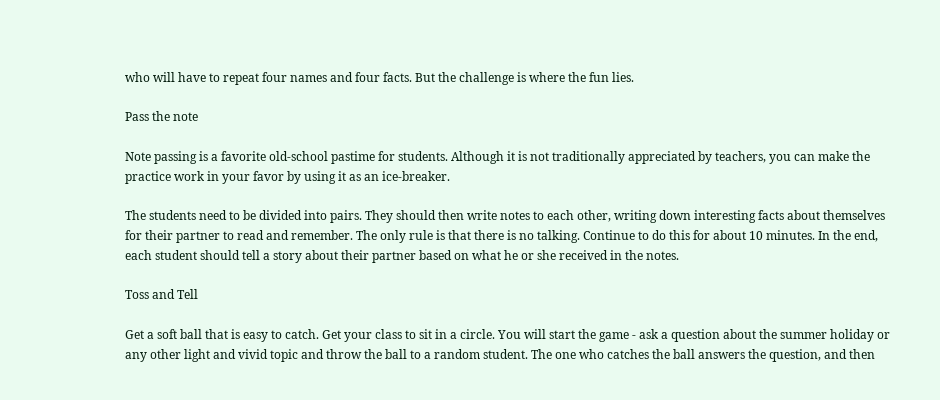who will have to repeat four names and four facts. But the challenge is where the fun lies.

Pass the note

Note passing is a favorite old-school pastime for students. Although it is not traditionally appreciated by teachers, you can make the practice work in your favor by using it as an ice-breaker.

The students need to be divided into pairs. They should then write notes to each other, writing down interesting facts about themselves for their partner to read and remember. The only rule is that there is no talking. Continue to do this for about 10 minutes. In the end, each student should tell a story about their partner based on what he or she received in the notes.

Toss and Tell

Get a soft ball that is easy to catch. Get your class to sit in a circle. You will start the game - ask a question about the summer holiday or any other light and vivid topic and throw the ball to a random student. The one who catches the ball answers the question, and then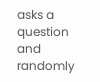asks a question and randomly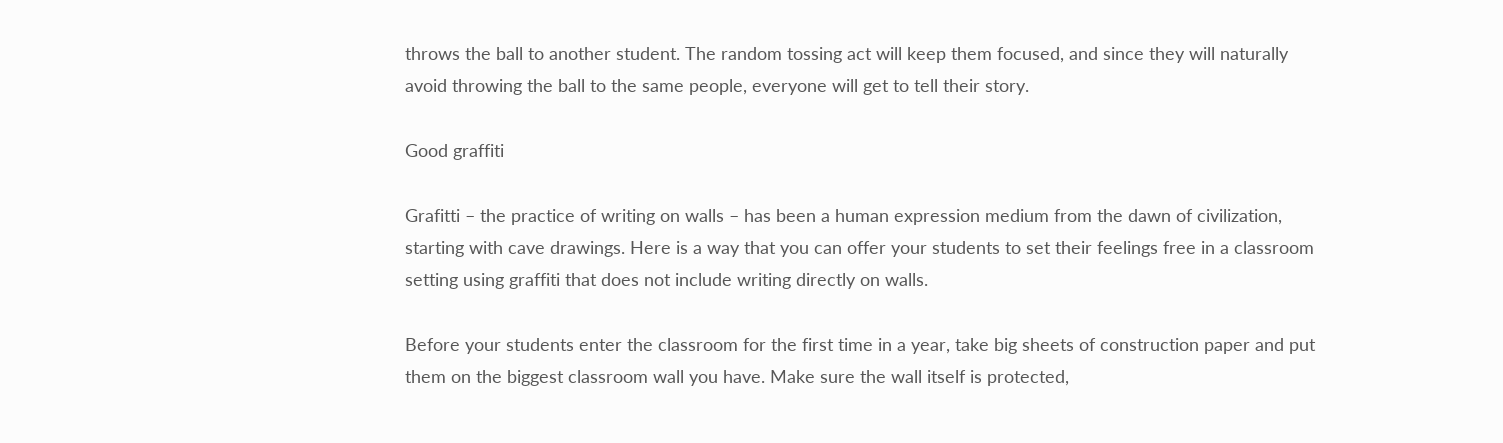throws the ball to another student. The random tossing act will keep them focused, and since they will naturally avoid throwing the ball to the same people, everyone will get to tell their story.

Good graffiti

Grafitti – the practice of writing on walls – has been a human expression medium from the dawn of civilization, starting with cave drawings. Here is a way that you can offer your students to set their feelings free in a classroom setting using graffiti that does not include writing directly on walls.

Before your students enter the classroom for the first time in a year, take big sheets of construction paper and put them on the biggest classroom wall you have. Make sure the wall itself is protected,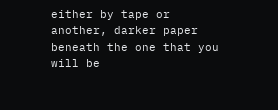either by tape or another, darker paper beneath the one that you will be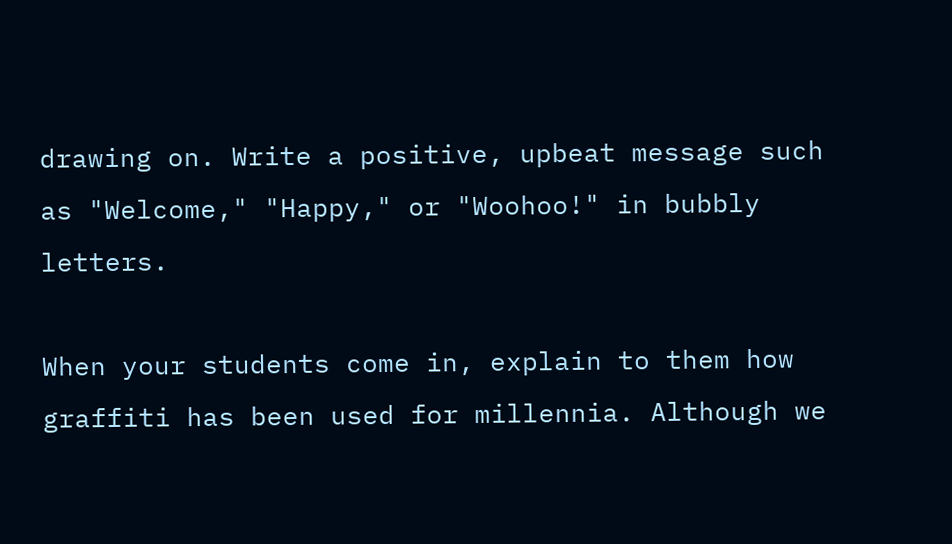drawing on. Write a positive, upbeat message such as "Welcome," "Happy," or "Woohoo!" in bubbly letters.

When your students come in, explain to them how graffiti has been used for millennia. Although we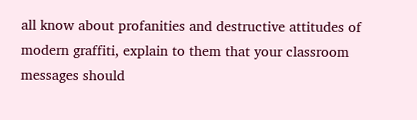all know about profanities and destructive attitudes of modern graffiti, explain to them that your classroom messages should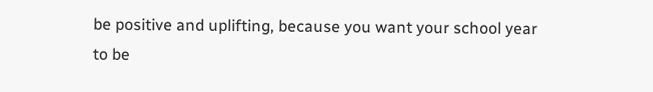be positive and uplifting, because you want your school year to be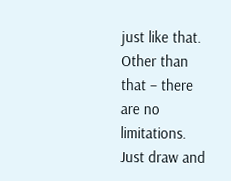just like that. Other than that – there are no limitations. Just draw and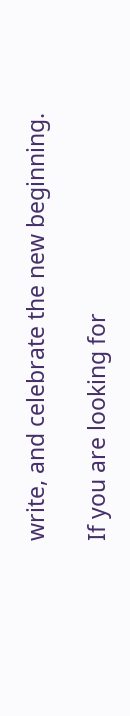write, and celebrate the new beginning.

If you are looking for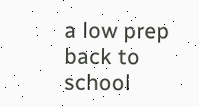a low prep back to school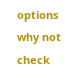options why not check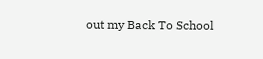out my Back To School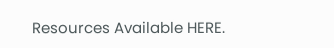Resources Available HERE.